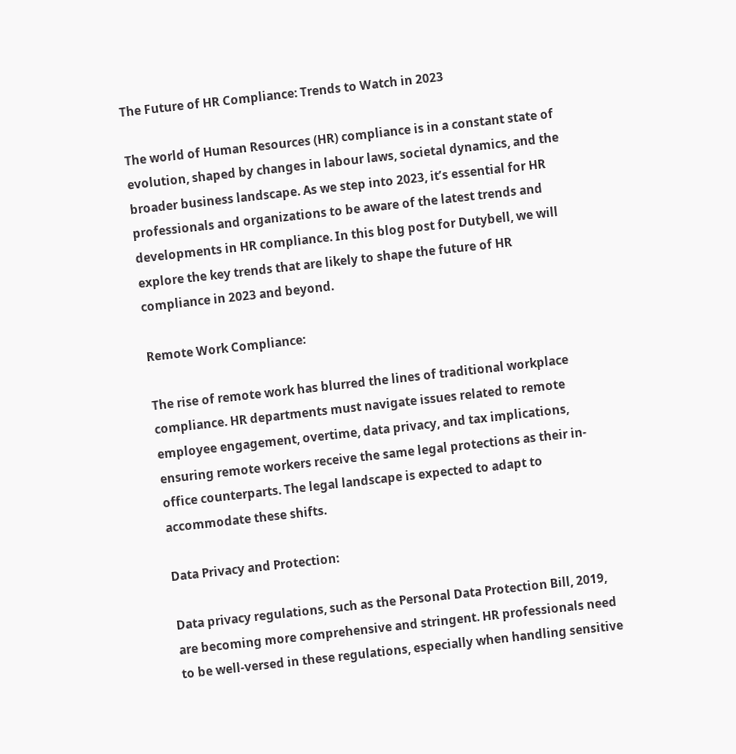The Future of HR Compliance: Trends to Watch in 2023

The world of Human Resources (HR) compliance is in a constant state of evolution, shaped by changes in labour laws, societal dynamics, and the broader business landscape. As we step into 2023, it’s essential for HR professionals and organizations to be aware of the latest trends and developments in HR compliance. In this blog post for Dutybell, we will explore the key trends that are likely to shape the future of HR compliance in 2023 and beyond.

Remote Work Compliance:

The rise of remote work has blurred the lines of traditional workplace compliance. HR departments must navigate issues related to remote employee engagement, overtime, data privacy, and tax implications, ensuring remote workers receive the same legal protections as their in-office counterparts. The legal landscape is expected to adapt to accommodate these shifts.

Data Privacy and Protection:

Data privacy regulations, such as the Personal Data Protection Bill, 2019, are becoming more comprehensive and stringent. HR professionals need to be well-versed in these regulations, especially when handling sensitive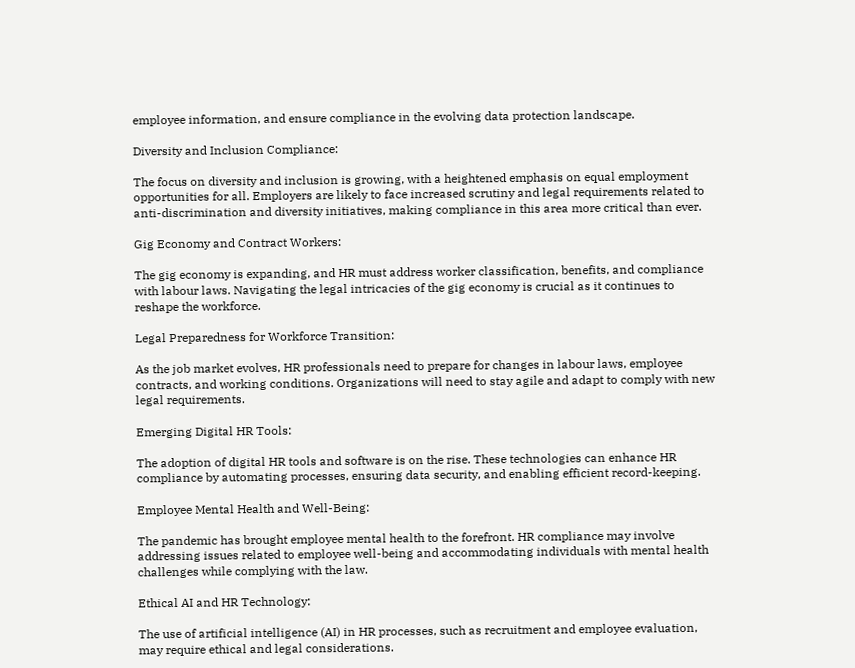employee information, and ensure compliance in the evolving data protection landscape.

Diversity and Inclusion Compliance:

The focus on diversity and inclusion is growing, with a heightened emphasis on equal employment opportunities for all. Employers are likely to face increased scrutiny and legal requirements related to anti-discrimination and diversity initiatives, making compliance in this area more critical than ever.

Gig Economy and Contract Workers:

The gig economy is expanding, and HR must address worker classification, benefits, and compliance with labour laws. Navigating the legal intricacies of the gig economy is crucial as it continues to reshape the workforce.

Legal Preparedness for Workforce Transition:

As the job market evolves, HR professionals need to prepare for changes in labour laws, employee contracts, and working conditions. Organizations will need to stay agile and adapt to comply with new legal requirements.

Emerging Digital HR Tools:

The adoption of digital HR tools and software is on the rise. These technologies can enhance HR compliance by automating processes, ensuring data security, and enabling efficient record-keeping.

Employee Mental Health and Well-Being:

The pandemic has brought employee mental health to the forefront. HR compliance may involve addressing issues related to employee well-being and accommodating individuals with mental health challenges while complying with the law.

Ethical AI and HR Technology:

The use of artificial intelligence (AI) in HR processes, such as recruitment and employee evaluation, may require ethical and legal considerations.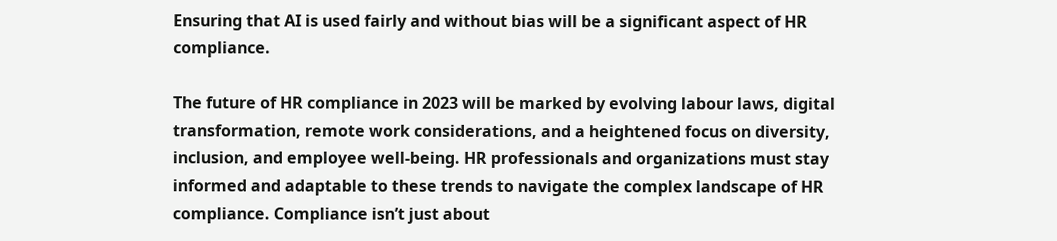Ensuring that AI is used fairly and without bias will be a significant aspect of HR compliance.

The future of HR compliance in 2023 will be marked by evolving labour laws, digital transformation, remote work considerations, and a heightened focus on diversity, inclusion, and employee well-being. HR professionals and organizations must stay informed and adaptable to these trends to navigate the complex landscape of HR compliance. Compliance isn’t just about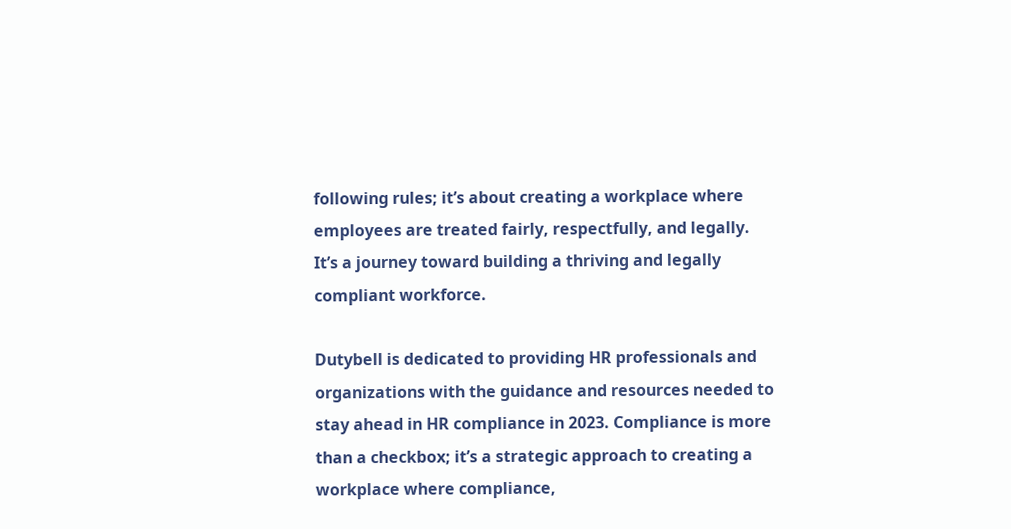following rules; it’s about creating a workplace where employees are treated fairly, respectfully, and legally. It’s a journey toward building a thriving and legally compliant workforce.

Dutybell is dedicated to providing HR professionals and organizations with the guidance and resources needed to stay ahead in HR compliance in 2023. Compliance is more than a checkbox; it’s a strategic approach to creating a workplace where compliance,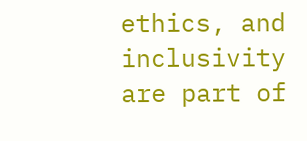ethics, and inclusivity are part of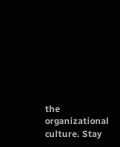the organizational culture. Stay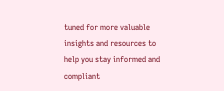tuned for more valuable insights and resources to help you stay informed and compliant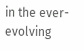in the ever-evolving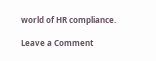world of HR compliance.

Leave a Comment